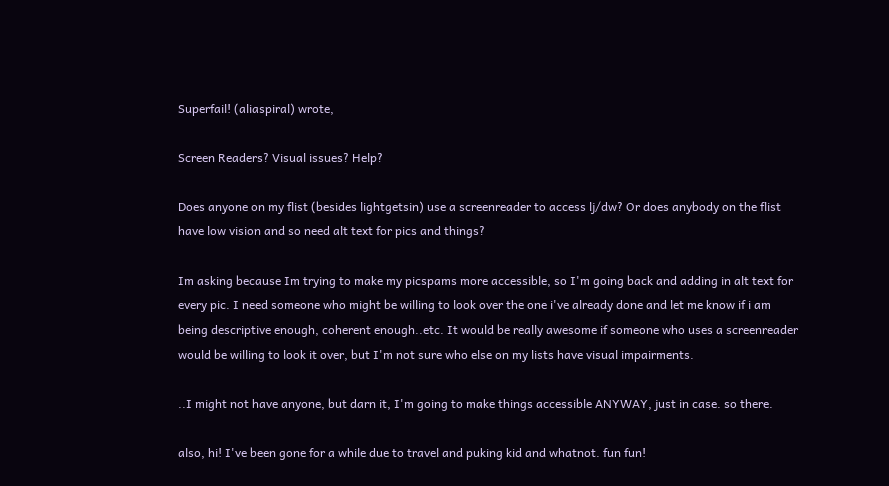Superfail! (aliaspiral) wrote,

Screen Readers? Visual issues? Help?

Does anyone on my flist (besides lightgetsin) use a screenreader to access lj/dw? Or does anybody on the flist have low vision and so need alt text for pics and things?

Im asking because Im trying to make my picspams more accessible, so I'm going back and adding in alt text for every pic. I need someone who might be willing to look over the one i've already done and let me know if i am being descriptive enough, coherent enough..etc. It would be really awesome if someone who uses a screenreader would be willing to look it over, but I'm not sure who else on my lists have visual impairments.

..I might not have anyone, but darn it, I'm going to make things accessible ANYWAY, just in case. so there.

also, hi! I've been gone for a while due to travel and puking kid and whatnot. fun fun!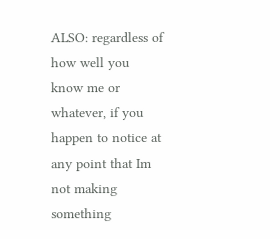ALSO: regardless of how well you know me or whatever, if you happen to notice at any point that Im not making something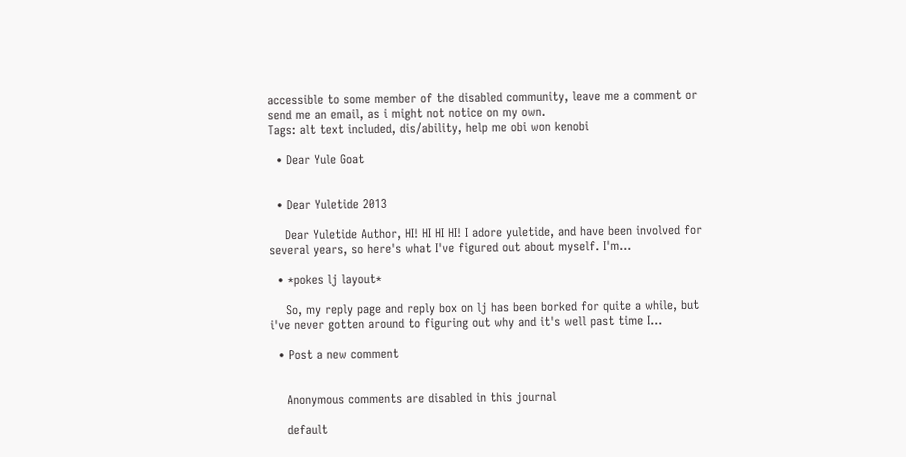accessible to some member of the disabled community, leave me a comment or send me an email, as i might not notice on my own.
Tags: alt text included, dis/ability, help me obi won kenobi

  • Dear Yule Goat


  • Dear Yuletide 2013

    Dear Yuletide Author, HI! HI HI HI! I adore yuletide, and have been involved for several years, so here's what I've figured out about myself. I'm…

  • *pokes lj layout*

    So, my reply page and reply box on lj has been borked for quite a while, but i've never gotten around to figuring out why and it's well past time I…

  • Post a new comment


    Anonymous comments are disabled in this journal

    default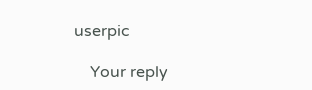userpic

    Your reply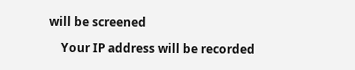will be screened

    Your IP address will be recorded